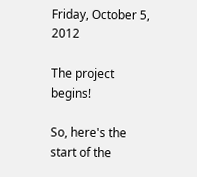Friday, October 5, 2012

The project begins!

So, here's the start of the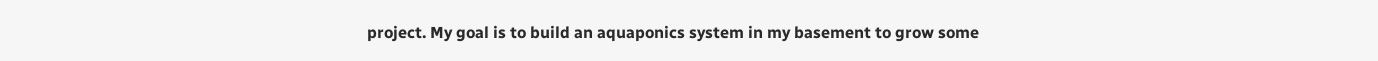project. My goal is to build an aquaponics system in my basement to grow some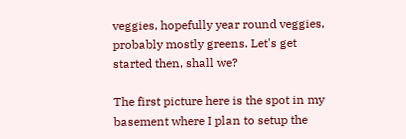veggies, hopefully year round veggies, probably mostly greens. Let's get started then, shall we?

The first picture here is the spot in my basement where I plan to setup the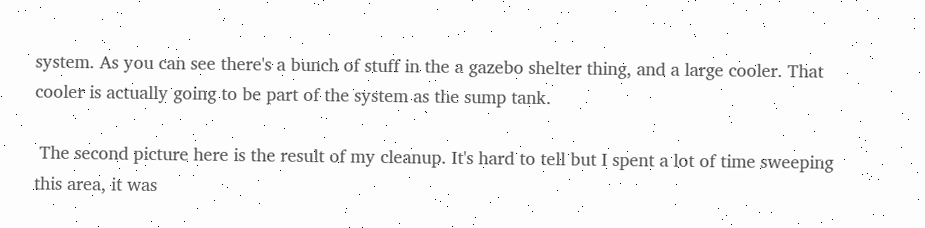system. As you can see there's a bunch of stuff in the a gazebo shelter thing, and a large cooler. That cooler is actually going to be part of the system as the sump tank.

 The second picture here is the result of my cleanup. It's hard to tell but I spent a lot of time sweeping this area, it was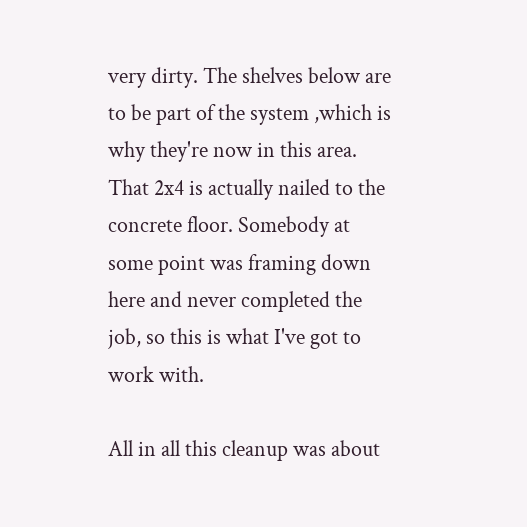very dirty. The shelves below are to be part of the system ,which is why they're now in this area. That 2x4 is actually nailed to the concrete floor. Somebody at some point was framing down here and never completed the job, so this is what I've got to work with.

All in all this cleanup was about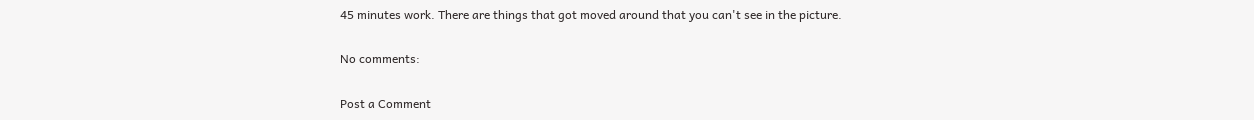45 minutes work. There are things that got moved around that you can't see in the picture.

No comments:

Post a Comment